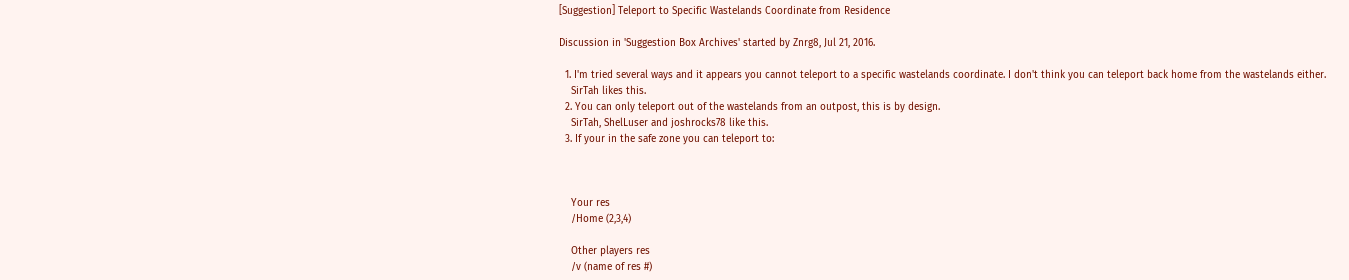[Suggestion] Teleport to Specific Wastelands Coordinate from Residence

Discussion in 'Suggestion Box Archives' started by Znrg8, Jul 21, 2016.

  1. I'm tried several ways and it appears you cannot teleport to a specific wastelands coordinate. I don't think you can teleport back home from the wastelands either.
    SirTah likes this.
  2. You can only teleport out of the wastelands from an outpost, this is by design.
    SirTah, ShelLuser and joshrocks78 like this.
  3. If your in the safe zone you can teleport to:



    Your res
    /Home (2,3,4)

    Other players res
    /v (name of res #)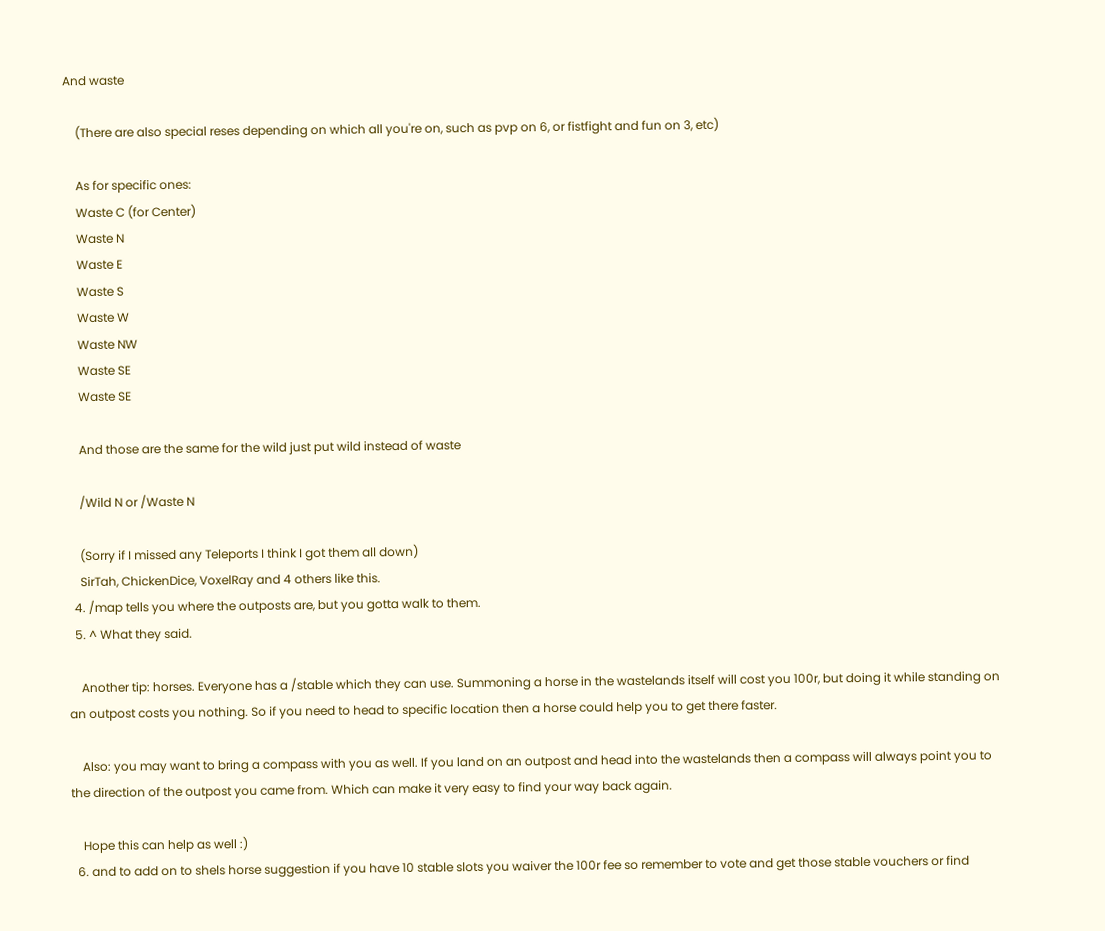And waste

    (There are also special reses depending on which all you're on, such as pvp on 6, or fistfight and fun on 3, etc)

    As for specific ones:
    Waste C (for Center)
    Waste N
    Waste E
    Waste S
    Waste W
    Waste NW
    Waste SE
    Waste SE

    And those are the same for the wild just put wild instead of waste

    /Wild N or /Waste N

    (Sorry if I missed any Teleports I think I got them all down)
    SirTah, ChickenDice, VoxelRay and 4 others like this.
  4. /map tells you where the outposts are, but you gotta walk to them.
  5. ^ What they said.

    Another tip: horses. Everyone has a /stable which they can use. Summoning a horse in the wastelands itself will cost you 100r, but doing it while standing on an outpost costs you nothing. So if you need to head to specific location then a horse could help you to get there faster.

    Also: you may want to bring a compass with you as well. If you land on an outpost and head into the wastelands then a compass will always point you to the direction of the outpost you came from. Which can make it very easy to find your way back again.

    Hope this can help as well :)
  6. and to add on to shels horse suggestion if you have 10 stable slots you waiver the 100r fee so remember to vote and get those stable vouchers or find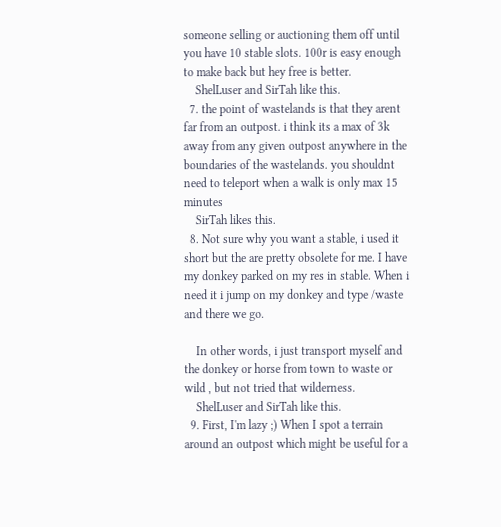someone selling or auctioning them off until you have 10 stable slots. 100r is easy enough to make back but hey free is better.
    ShelLuser and SirTah like this.
  7. the point of wastelands is that they arent far from an outpost. i think its a max of 3k away from any given outpost anywhere in the boundaries of the wastelands. you shouldnt need to teleport when a walk is only max 15 minutes
    SirTah likes this.
  8. Not sure why you want a stable, i used it short but the are pretty obsolete for me. I have my donkey parked on my res in stable. When i need it i jump on my donkey and type /waste and there we go.

    In other words, i just transport myself and the donkey or horse from town to waste or wild , but not tried that wilderness.
    ShelLuser and SirTah like this.
  9. First, I'm lazy ;) When I spot a terrain around an outpost which might be useful for a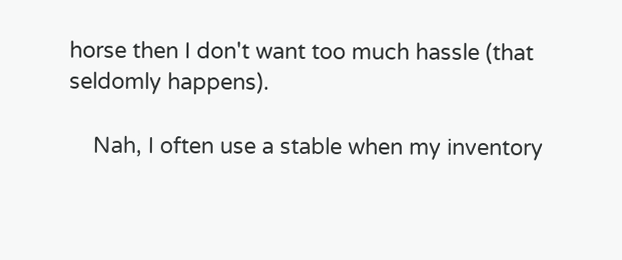horse then I don't want too much hassle (that seldomly happens).

    Nah, I often use a stable when my inventory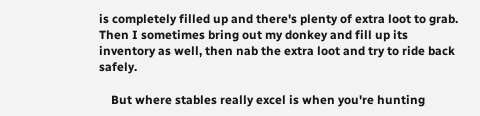is completely filled up and there's plenty of extra loot to grab. Then I sometimes bring out my donkey and fill up its inventory as well, then nab the extra loot and try to ride back safely.

    But where stables really excel is when you're hunting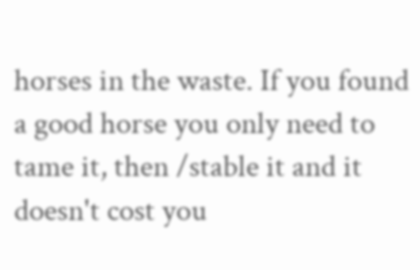horses in the waste. If you found a good horse you only need to tame it, then /stable it and it doesn't cost you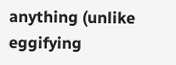anything (unlike eggifying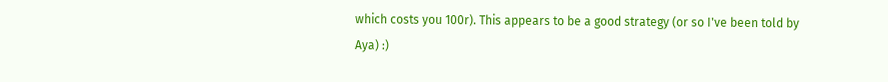which costs you 100r). This appears to be a good strategy (or so I've been told by Aya) :)